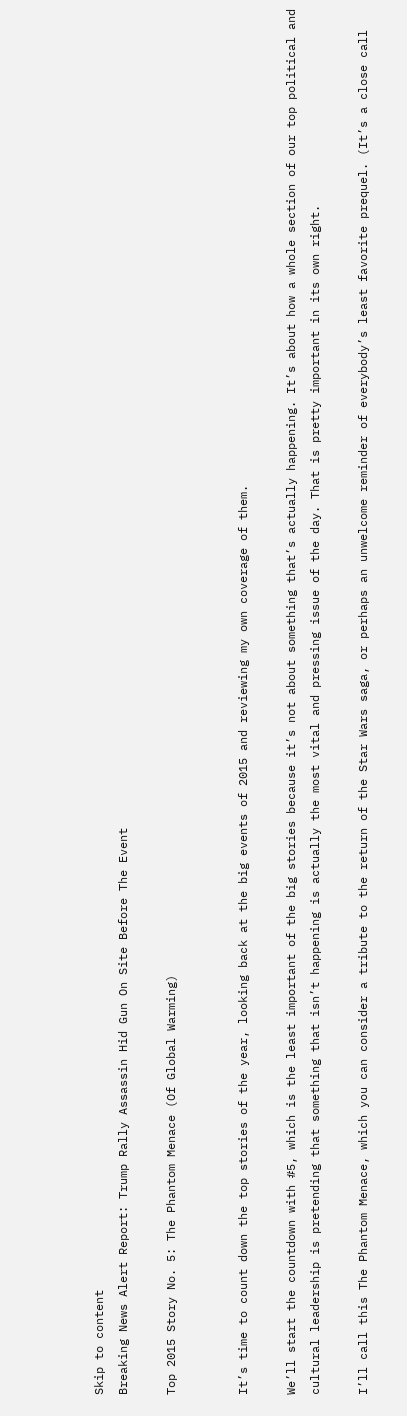Skip to content
Breaking News Alert Report: Trump Rally Assassin Hid Gun On Site Before The Event

Top 2015 Story No. 5: The Phantom Menace (Of Global Warming)


It’s time to count down the top stories of the year, looking back at the big events of 2015 and reviewing my own coverage of them.

We’ll start the countdown with #5, which is the least important of the big stories because it’s not about something that’s actually happening. It’s about how a whole section of our top political and cultural leadership is pretending that something that isn’t happening is actually the most vital and pressing issue of the day. That is pretty important in its own right.

I’ll call this The Phantom Menace, which you can consider a tribute to the return of the Star Wars saga, or perhaps an unwelcome reminder of everybody’s least favorite prequel. (It’s a close call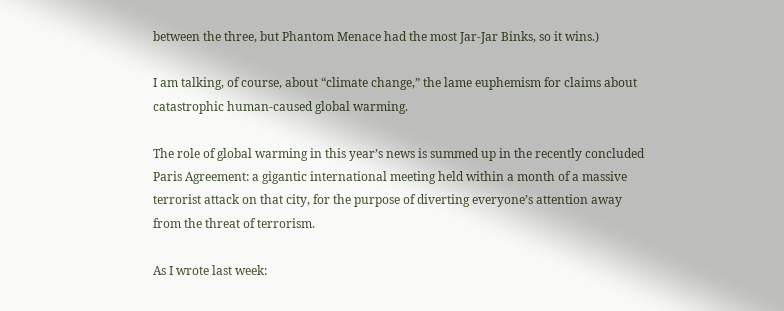between the three, but Phantom Menace had the most Jar-Jar Binks, so it wins.)

I am talking, of course, about “climate change,” the lame euphemism for claims about catastrophic human-caused global warming.

The role of global warming in this year’s news is summed up in the recently concluded Paris Agreement: a gigantic international meeting held within a month of a massive terrorist attack on that city, for the purpose of diverting everyone’s attention away from the threat of terrorism.

As I wrote last week: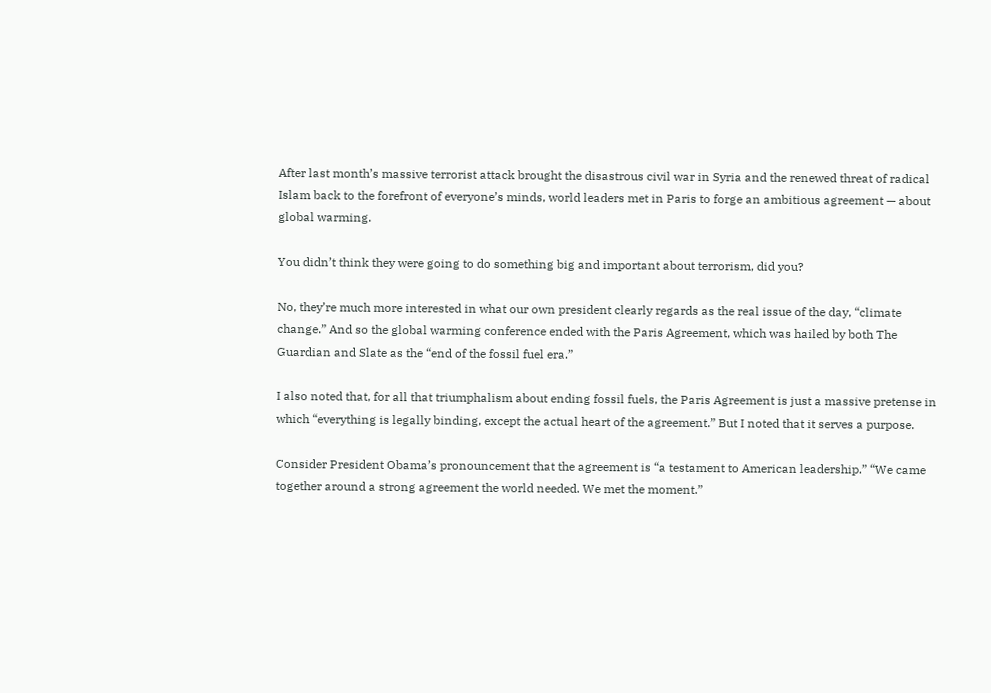After last month’s massive terrorist attack brought the disastrous civil war in Syria and the renewed threat of radical Islam back to the forefront of everyone’s minds, world leaders met in Paris to forge an ambitious agreement — about global warming.

You didn’t think they were going to do something big and important about terrorism, did you?

No, they’re much more interested in what our own president clearly regards as the real issue of the day, “climate change.” And so the global warming conference ended with the Paris Agreement, which was hailed by both The Guardian and Slate as the “end of the fossil fuel era.”

I also noted that, for all that triumphalism about ending fossil fuels, the Paris Agreement is just a massive pretense in which “everything is legally binding, except the actual heart of the agreement.” But I noted that it serves a purpose.

Consider President Obama’s pronouncement that the agreement is “a testament to American leadership.” “We came together around a strong agreement the world needed. We met the moment.”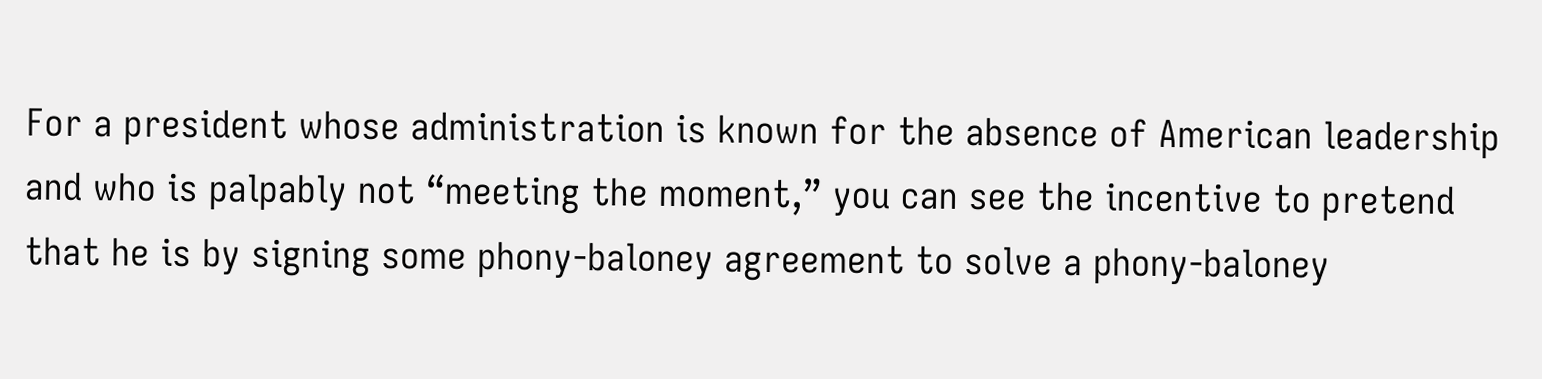For a president whose administration is known for the absence of American leadership and who is palpably not “meeting the moment,” you can see the incentive to pretend that he is by signing some phony-baloney agreement to solve a phony-baloney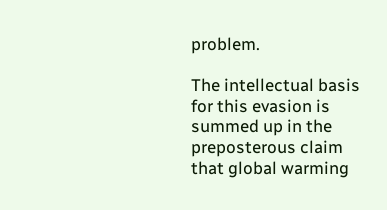problem.

The intellectual basis for this evasion is summed up in the preposterous claim that global warming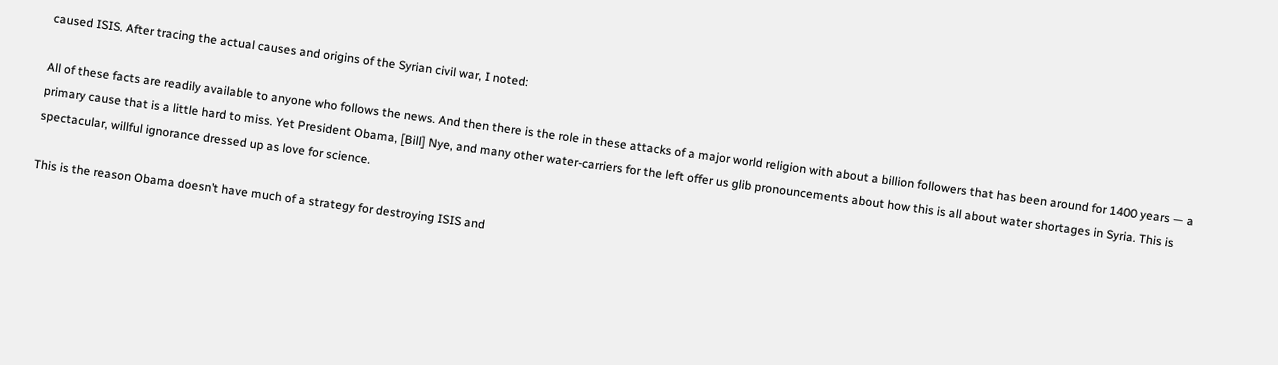caused ISIS. After tracing the actual causes and origins of the Syrian civil war, I noted:

All of these facts are readily available to anyone who follows the news. And then there is the role in these attacks of a major world religion with about a billion followers that has been around for 1400 years — a primary cause that is a little hard to miss. Yet President Obama, [Bill] Nye, and many other water-carriers for the left offer us glib pronouncements about how this is all about water shortages in Syria. This is spectacular, willful ignorance dressed up as love for science.

This is the reason Obama doesn’t have much of a strategy for destroying ISIS and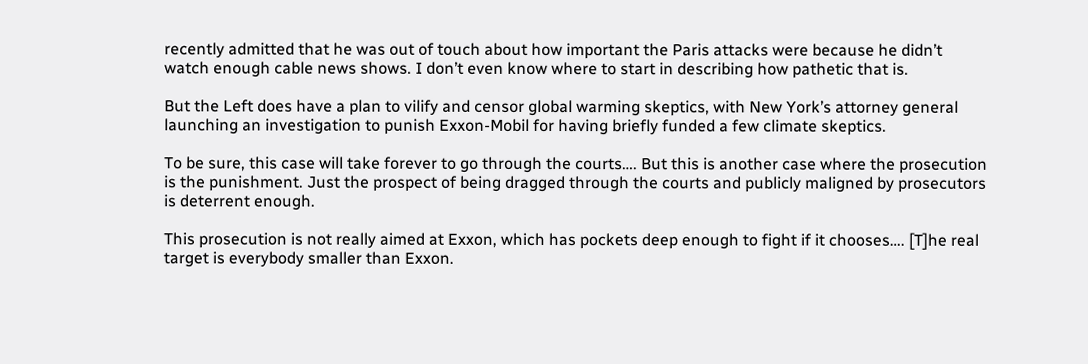recently admitted that he was out of touch about how important the Paris attacks were because he didn’t watch enough cable news shows. I don’t even know where to start in describing how pathetic that is.

But the Left does have a plan to vilify and censor global warming skeptics, with New York’s attorney general launching an investigation to punish Exxon-Mobil for having briefly funded a few climate skeptics.

To be sure, this case will take forever to go through the courts…. But this is another case where the prosecution is the punishment. Just the prospect of being dragged through the courts and publicly maligned by prosecutors is deterrent enough.

This prosecution is not really aimed at Exxon, which has pockets deep enough to fight if it chooses…. [T]he real target is everybody smaller than Exxon.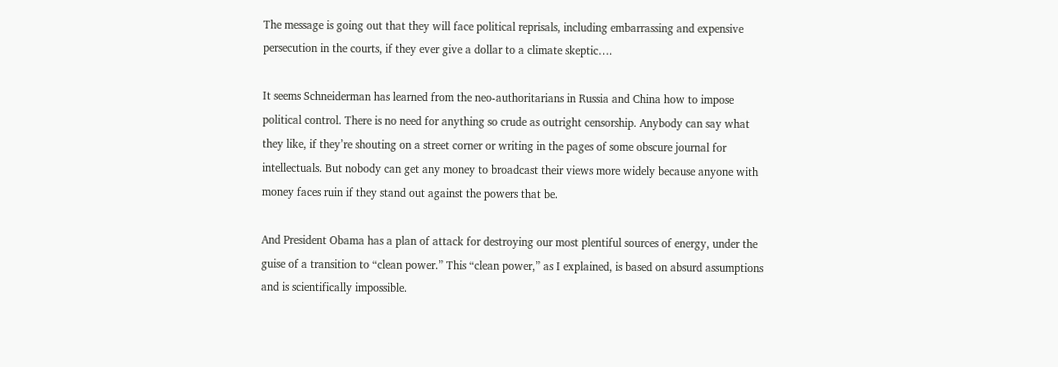The message is going out that they will face political reprisals, including embarrassing and expensive persecution in the courts, if they ever give a dollar to a climate skeptic….

It seems Schneiderman has learned from the neo-authoritarians in Russia and China how to impose political control. There is no need for anything so crude as outright censorship. Anybody can say what they like, if they’re shouting on a street corner or writing in the pages of some obscure journal for intellectuals. But nobody can get any money to broadcast their views more widely because anyone with money faces ruin if they stand out against the powers that be.

And President Obama has a plan of attack for destroying our most plentiful sources of energy, under the guise of a transition to “clean power.” This “clean power,” as I explained, is based on absurd assumptions and is scientifically impossible.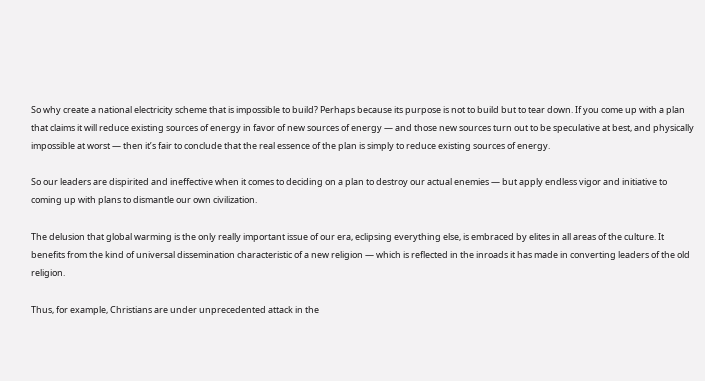So why create a national electricity scheme that is impossible to build? Perhaps because its purpose is not to build but to tear down. If you come up with a plan that claims it will reduce existing sources of energy in favor of new sources of energy — and those new sources turn out to be speculative at best, and physically impossible at worst — then it’s fair to conclude that the real essence of the plan is simply to reduce existing sources of energy.

So our leaders are dispirited and ineffective when it comes to deciding on a plan to destroy our actual enemies — but apply endless vigor and initiative to coming up with plans to dismantle our own civilization.

The delusion that global warming is the only really important issue of our era, eclipsing everything else, is embraced by elites in all areas of the culture. It benefits from the kind of universal dissemination characteristic of a new religion — which is reflected in the inroads it has made in converting leaders of the old religion.

Thus, for example, Christians are under unprecedented attack in the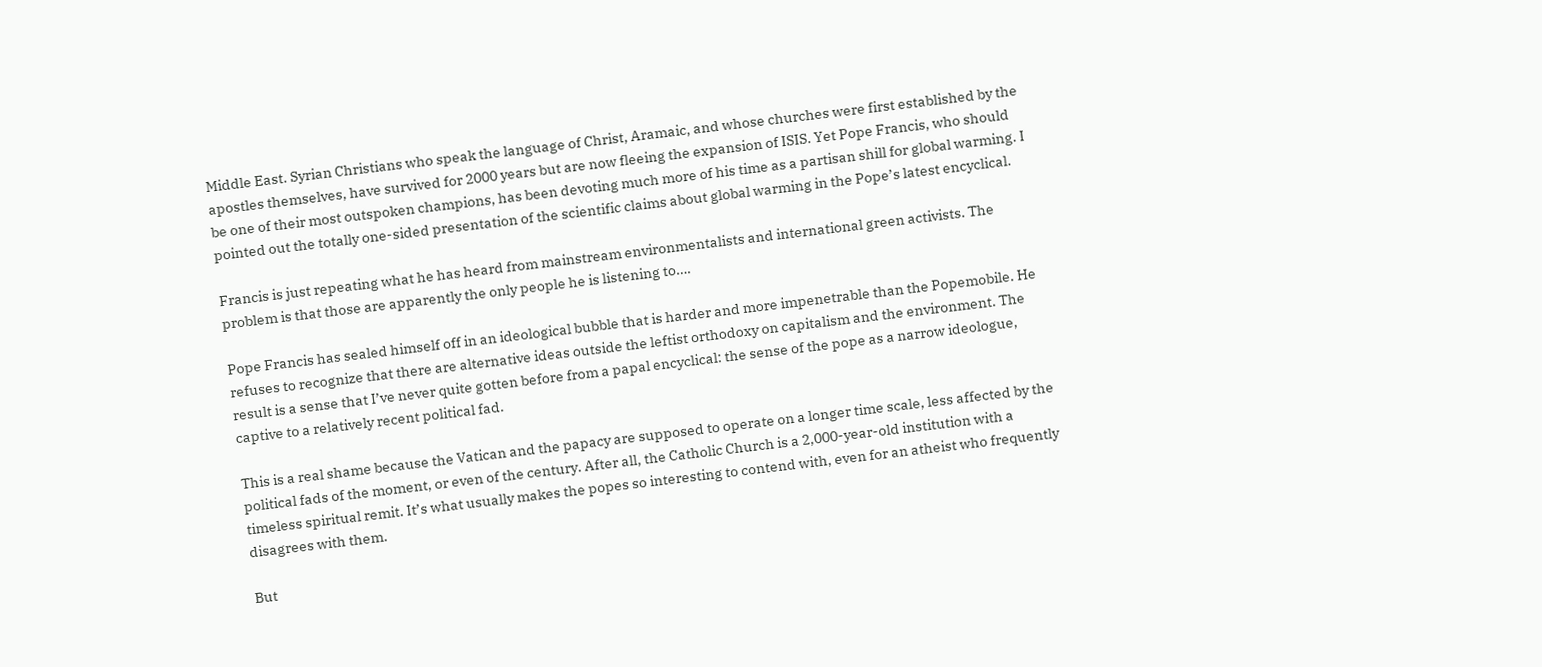Middle East. Syrian Christians who speak the language of Christ, Aramaic, and whose churches were first established by the apostles themselves, have survived for 2000 years but are now fleeing the expansion of ISIS. Yet Pope Francis, who should be one of their most outspoken champions, has been devoting much more of his time as a partisan shill for global warming. I pointed out the totally one-sided presentation of the scientific claims about global warming in the Pope’s latest encyclical.

Francis is just repeating what he has heard from mainstream environmentalists and international green activists. The problem is that those are apparently the only people he is listening to….

Pope Francis has sealed himself off in an ideological bubble that is harder and more impenetrable than the Popemobile. He refuses to recognize that there are alternative ideas outside the leftist orthodoxy on capitalism and the environment. The result is a sense that I’ve never quite gotten before from a papal encyclical: the sense of the pope as a narrow ideologue, captive to a relatively recent political fad.

This is a real shame because the Vatican and the papacy are supposed to operate on a longer time scale, less affected by the political fads of the moment, or even of the century. After all, the Catholic Church is a 2,000-year-old institution with a timeless spiritual remit. It’s what usually makes the popes so interesting to contend with, even for an atheist who frequently disagrees with them.

But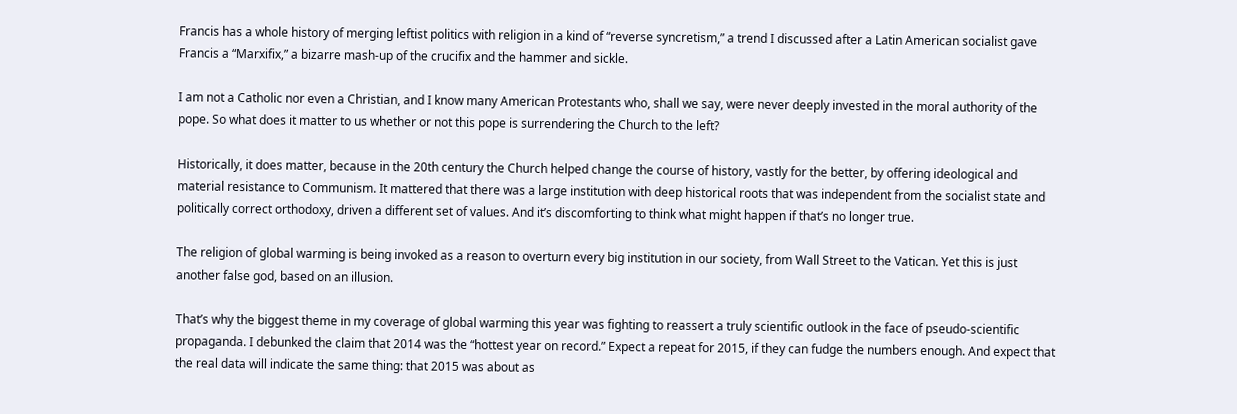Francis has a whole history of merging leftist politics with religion in a kind of “reverse syncretism,” a trend I discussed after a Latin American socialist gave Francis a “Marxifix,” a bizarre mash-up of the crucifix and the hammer and sickle.

I am not a Catholic nor even a Christian, and I know many American Protestants who, shall we say, were never deeply invested in the moral authority of the pope. So what does it matter to us whether or not this pope is surrendering the Church to the left?

Historically, it does matter, because in the 20th century the Church helped change the course of history, vastly for the better, by offering ideological and material resistance to Communism. It mattered that there was a large institution with deep historical roots that was independent from the socialist state and politically correct orthodoxy, driven a different set of values. And it’s discomforting to think what might happen if that’s no longer true.

The religion of global warming is being invoked as a reason to overturn every big institution in our society, from Wall Street to the Vatican. Yet this is just another false god, based on an illusion.

That’s why the biggest theme in my coverage of global warming this year was fighting to reassert a truly scientific outlook in the face of pseudo-scientific propaganda. I debunked the claim that 2014 was the “hottest year on record.” Expect a repeat for 2015, if they can fudge the numbers enough. And expect that the real data will indicate the same thing: that 2015 was about as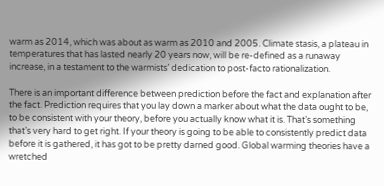warm as 2014, which was about as warm as 2010 and 2005. Climate stasis, a plateau in temperatures that has lasted nearly 20 years now, will be re-defined as a runaway increase, in a testament to the warmists’ dedication to post-facto rationalization.

There is an important difference between prediction before the fact and explanation after the fact. Prediction requires that you lay down a marker about what the data ought to be, to be consistent with your theory, before you actually know what it is. That’s something that’s very hard to get right. If your theory is going to be able to consistently predict data before it is gathered, it has got to be pretty darned good. Global warming theories have a wretched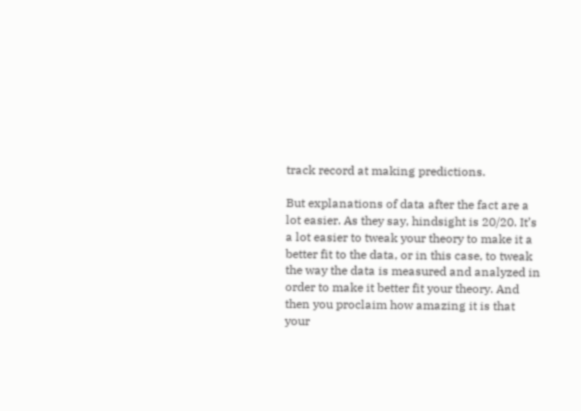track record at making predictions.

But explanations of data after the fact are a lot easier. As they say, hindsight is 20/20. It’s a lot easier to tweak your theory to make it a better fit to the data, or in this case, to tweak the way the data is measured and analyzed in order to make it better fit your theory. And then you proclaim how amazing it is that your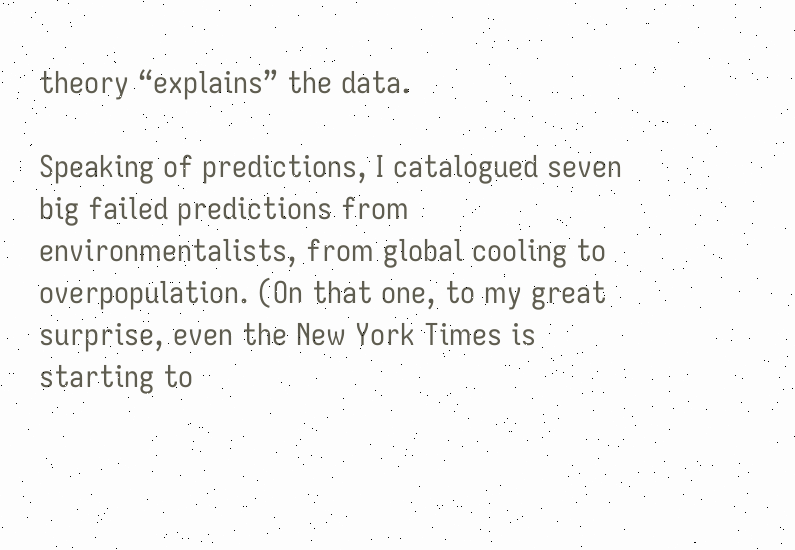theory “explains” the data.

Speaking of predictions, I catalogued seven big failed predictions from environmentalists, from global cooling to overpopulation. (On that one, to my great surprise, even the New York Times is starting to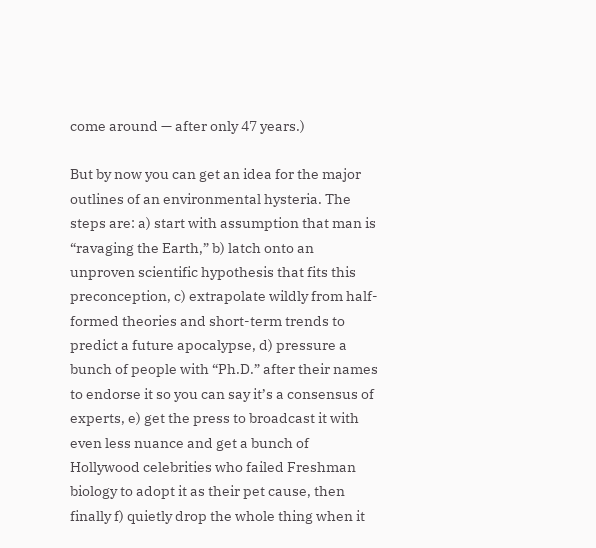come around — after only 47 years.)

But by now you can get an idea for the major outlines of an environmental hysteria. The steps are: a) start with assumption that man is “ravaging the Earth,” b) latch onto an unproven scientific hypothesis that fits this preconception, c) extrapolate wildly from half-formed theories and short-term trends to predict a future apocalypse, d) pressure a bunch of people with “Ph.D.” after their names to endorse it so you can say it’s a consensus of experts, e) get the press to broadcast it with even less nuance and get a bunch of Hollywood celebrities who failed Freshman biology to adopt it as their pet cause, then finally f) quietly drop the whole thing when it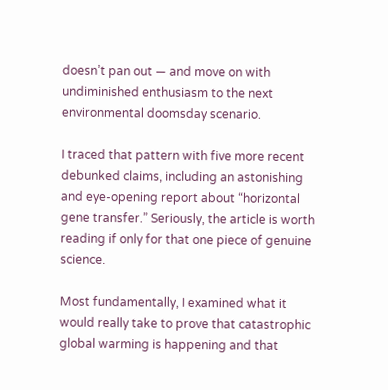doesn’t pan out — and move on with undiminished enthusiasm to the next environmental doomsday scenario.

I traced that pattern with five more recent debunked claims, including an astonishing and eye-opening report about “horizontal gene transfer.” Seriously, the article is worth reading if only for that one piece of genuine science.

Most fundamentally, I examined what it would really take to prove that catastrophic global warming is happening and that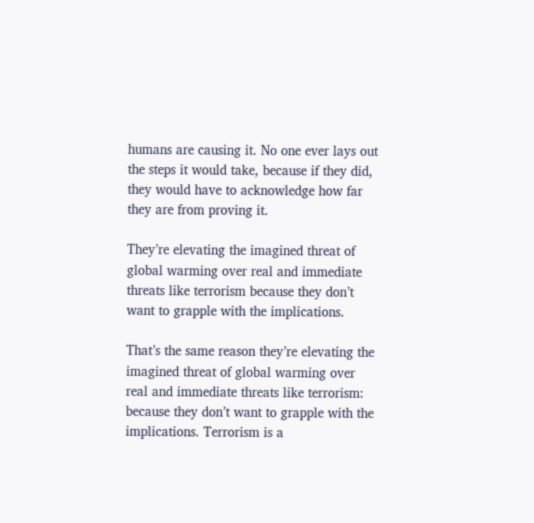humans are causing it. No one ever lays out the steps it would take, because if they did, they would have to acknowledge how far they are from proving it.

They’re elevating the imagined threat of global warming over real and immediate threats like terrorism because they don’t want to grapple with the implications.

That’s the same reason they’re elevating the imagined threat of global warming over real and immediate threats like terrorism: because they don’t want to grapple with the implications. Terrorism is a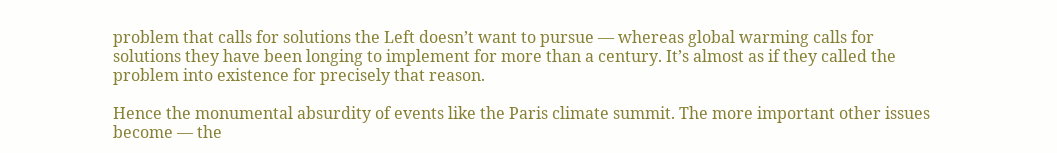problem that calls for solutions the Left doesn’t want to pursue — whereas global warming calls for solutions they have been longing to implement for more than a century. It’s almost as if they called the problem into existence for precisely that reason.

Hence the monumental absurdity of events like the Paris climate summit. The more important other issues become — the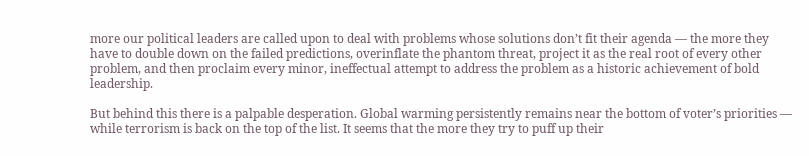more our political leaders are called upon to deal with problems whose solutions don’t fit their agenda — the more they have to double down on the failed predictions, overinflate the phantom threat, project it as the real root of every other problem, and then proclaim every minor, ineffectual attempt to address the problem as a historic achievement of bold leadership.

But behind this there is a palpable desperation. Global warming persistently remains near the bottom of voter’s priorities — while terrorism is back on the top of the list. It seems that the more they try to puff up their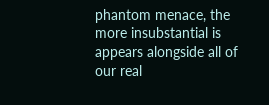phantom menace, the more insubstantial is appears alongside all of our real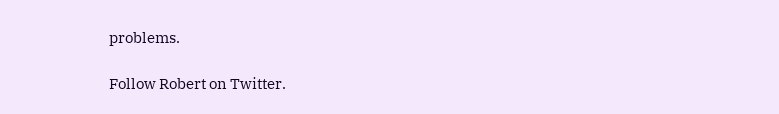problems.

Follow Robert on Twitter.